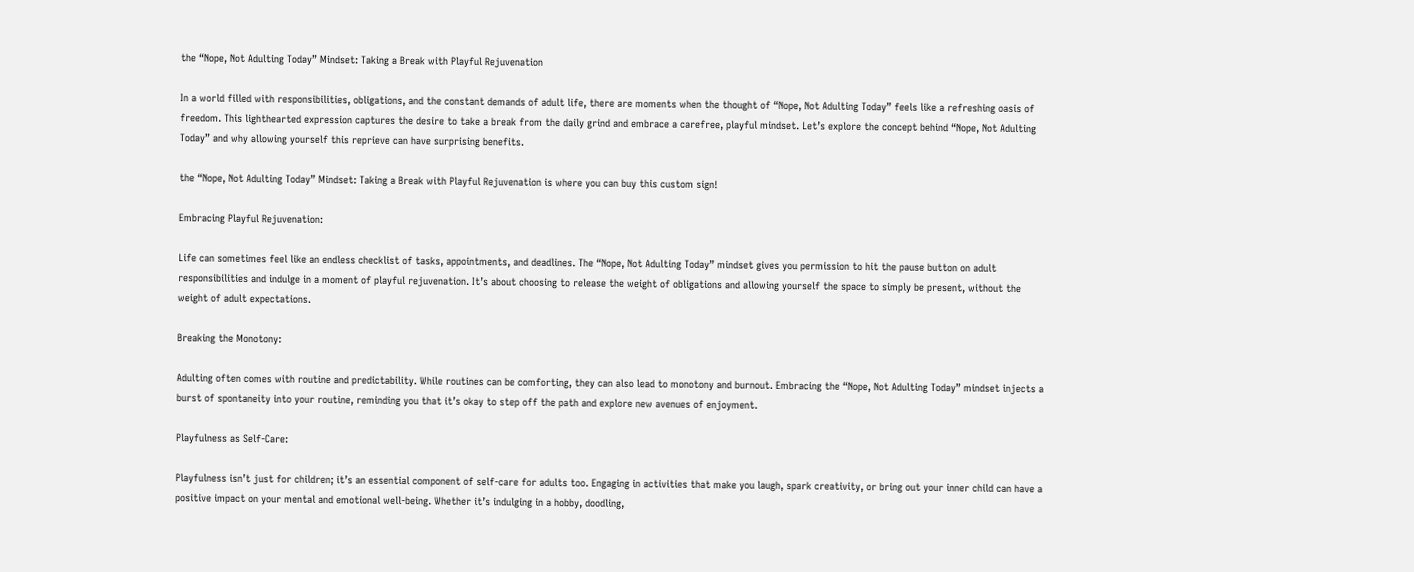the “Nope, Not Adulting Today” Mindset: Taking a Break with Playful Rejuvenation

In a world filled with responsibilities, obligations, and the constant demands of adult life, there are moments when the thought of “Nope, Not Adulting Today” feels like a refreshing oasis of freedom. This lighthearted expression captures the desire to take a break from the daily grind and embrace a carefree, playful mindset. Let’s explore the concept behind “Nope, Not Adulting Today” and why allowing yourself this reprieve can have surprising benefits.

the “Nope, Not Adulting Today” Mindset: Taking a Break with Playful Rejuvenation is where you can buy this custom sign!

Embracing Playful Rejuvenation:

Life can sometimes feel like an endless checklist of tasks, appointments, and deadlines. The “Nope, Not Adulting Today” mindset gives you permission to hit the pause button on adult responsibilities and indulge in a moment of playful rejuvenation. It’s about choosing to release the weight of obligations and allowing yourself the space to simply be present, without the weight of adult expectations.

Breaking the Monotony:

Adulting often comes with routine and predictability. While routines can be comforting, they can also lead to monotony and burnout. Embracing the “Nope, Not Adulting Today” mindset injects a burst of spontaneity into your routine, reminding you that it’s okay to step off the path and explore new avenues of enjoyment.

Playfulness as Self-Care:

Playfulness isn’t just for children; it’s an essential component of self-care for adults too. Engaging in activities that make you laugh, spark creativity, or bring out your inner child can have a positive impact on your mental and emotional well-being. Whether it’s indulging in a hobby, doodling,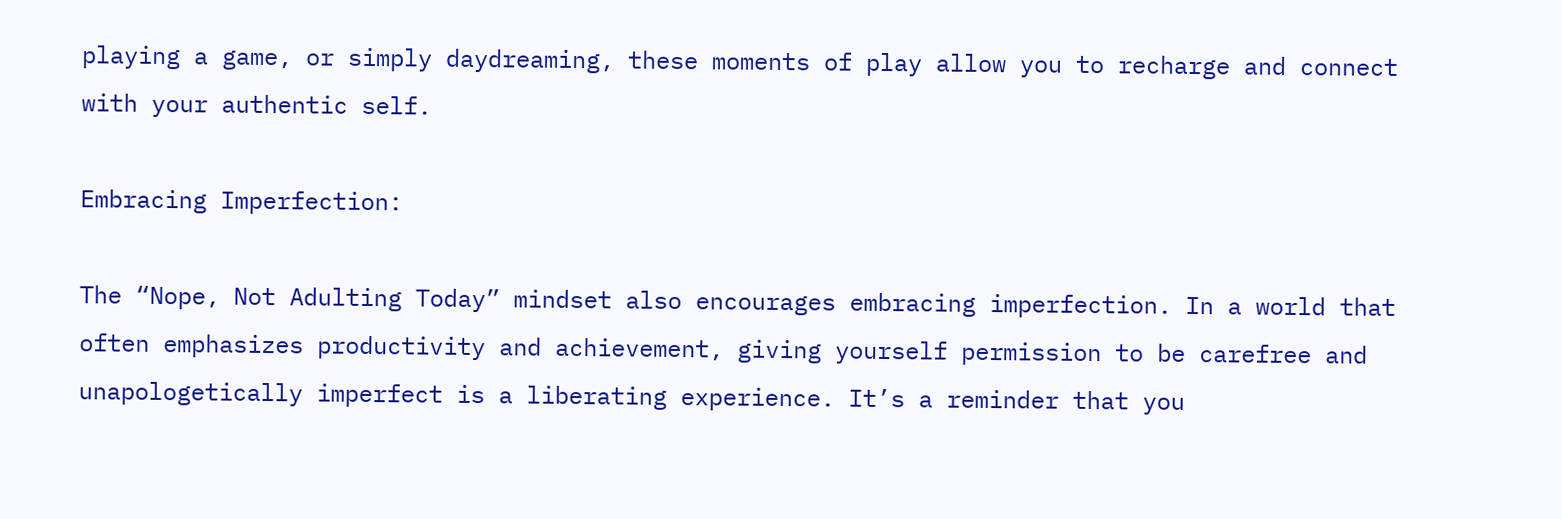playing a game, or simply daydreaming, these moments of play allow you to recharge and connect with your authentic self.

Embracing Imperfection:

The “Nope, Not Adulting Today” mindset also encourages embracing imperfection. In a world that often emphasizes productivity and achievement, giving yourself permission to be carefree and unapologetically imperfect is a liberating experience. It’s a reminder that you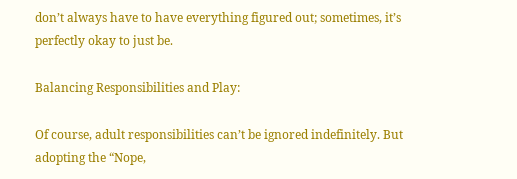don’t always have to have everything figured out; sometimes, it’s perfectly okay to just be.

Balancing Responsibilities and Play:

Of course, adult responsibilities can’t be ignored indefinitely. But adopting the “Nope,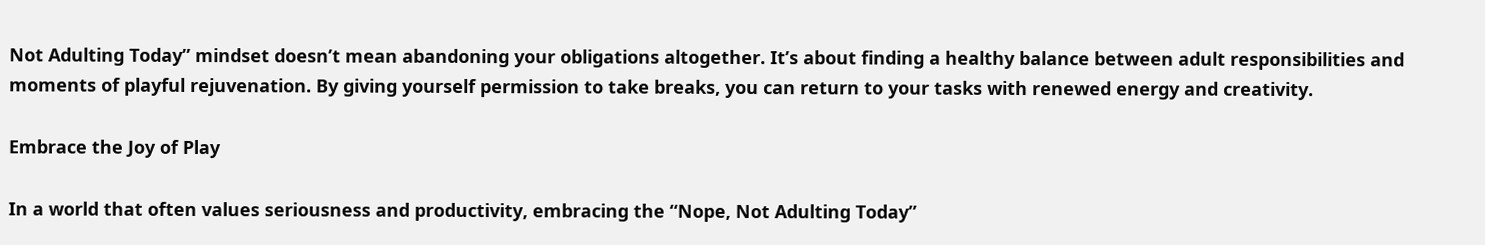Not Adulting Today” mindset doesn’t mean abandoning your obligations altogether. It’s about finding a healthy balance between adult responsibilities and moments of playful rejuvenation. By giving yourself permission to take breaks, you can return to your tasks with renewed energy and creativity.

Embrace the Joy of Play

In a world that often values seriousness and productivity, embracing the “Nope, Not Adulting Today”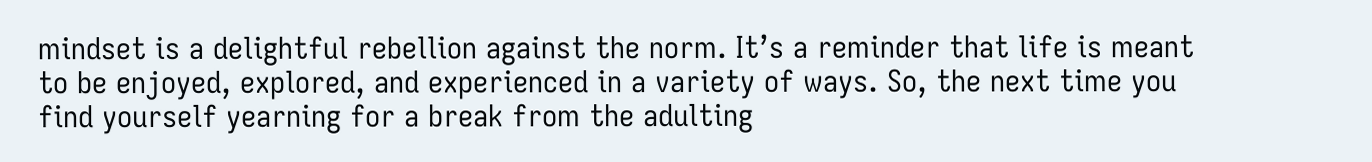mindset is a delightful rebellion against the norm. It’s a reminder that life is meant to be enjoyed, explored, and experienced in a variety of ways. So, the next time you find yourself yearning for a break from the adulting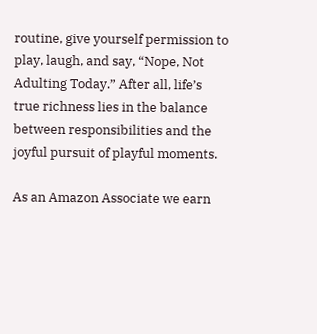routine, give yourself permission to play, laugh, and say, “Nope, Not Adulting Today.” After all, life’s true richness lies in the balance between responsibilities and the joyful pursuit of playful moments.

As an Amazon Associate we earn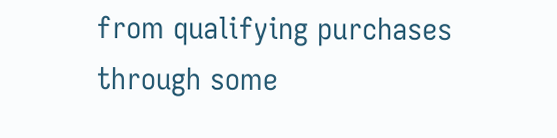from qualifying purchases through some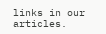links in our articles.